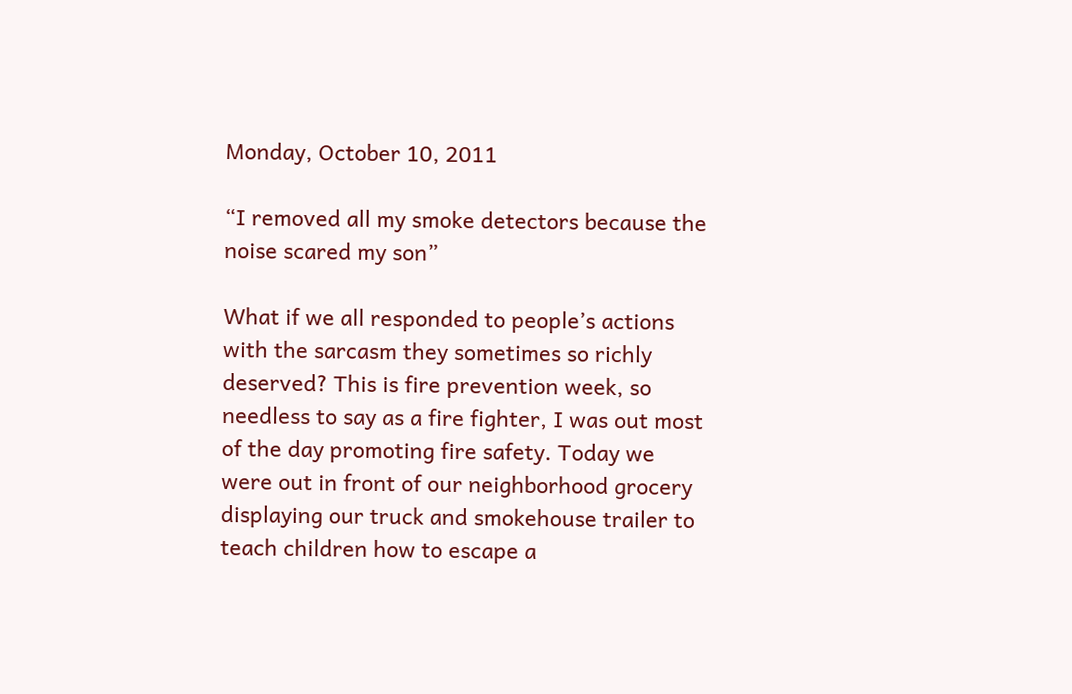Monday, October 10, 2011

“I removed all my smoke detectors because the noise scared my son”

What if we all responded to people’s actions with the sarcasm they sometimes so richly deserved? This is fire prevention week, so needless to say as a fire fighter, I was out most of the day promoting fire safety. Today we were out in front of our neighborhood grocery displaying our truck and smokehouse trailer to teach children how to escape a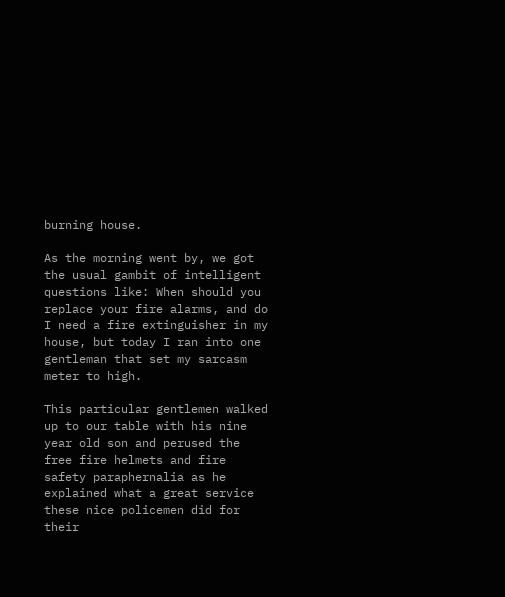burning house.

As the morning went by, we got the usual gambit of intelligent questions like: When should you replace your fire alarms, and do I need a fire extinguisher in my house, but today I ran into one gentleman that set my sarcasm meter to high.

This particular gentlemen walked up to our table with his nine year old son and perused the free fire helmets and fire safety paraphernalia as he explained what a great service these nice policemen did for their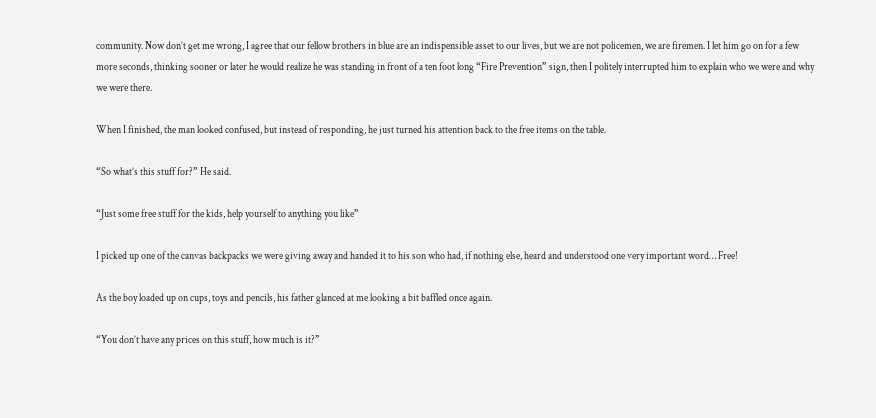community. Now don’t get me wrong, I agree that our fellow brothers in blue are an indispensible asset to our lives, but we are not policemen, we are firemen. I let him go on for a few more seconds, thinking sooner or later he would realize he was standing in front of a ten foot long “Fire Prevention” sign, then I politely interrupted him to explain who we were and why we were there.

When I finished, the man looked confused, but instead of responding, he just turned his attention back to the free items on the table.

“So what’s this stuff for?” He said.

“Just some free stuff for the kids, help yourself to anything you like”

I picked up one of the canvas backpacks we were giving away and handed it to his son who had, if nothing else, heard and understood one very important word… Free!

As the boy loaded up on cups, toys and pencils, his father glanced at me looking a bit baffled once again.

“You don’t have any prices on this stuff, how much is it?”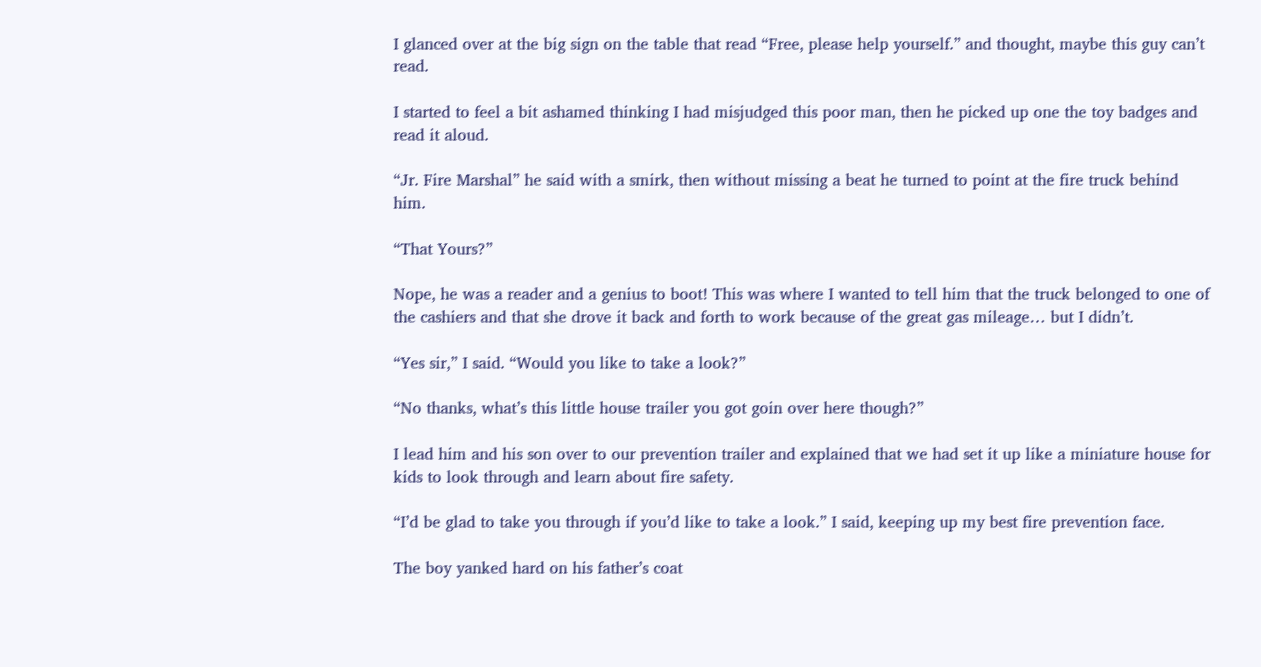I glanced over at the big sign on the table that read “Free, please help yourself.” and thought, maybe this guy can’t read.

I started to feel a bit ashamed thinking I had misjudged this poor man, then he picked up one the toy badges and read it aloud.

“Jr. Fire Marshal” he said with a smirk, then without missing a beat he turned to point at the fire truck behind him.

“That Yours?”

Nope, he was a reader and a genius to boot! This was where I wanted to tell him that the truck belonged to one of the cashiers and that she drove it back and forth to work because of the great gas mileage… but I didn’t.

“Yes sir,” I said. “Would you like to take a look?”

“No thanks, what’s this little house trailer you got goin over here though?”

I lead him and his son over to our prevention trailer and explained that we had set it up like a miniature house for kids to look through and learn about fire safety.

“I’d be glad to take you through if you’d like to take a look.” I said, keeping up my best fire prevention face.

The boy yanked hard on his father’s coat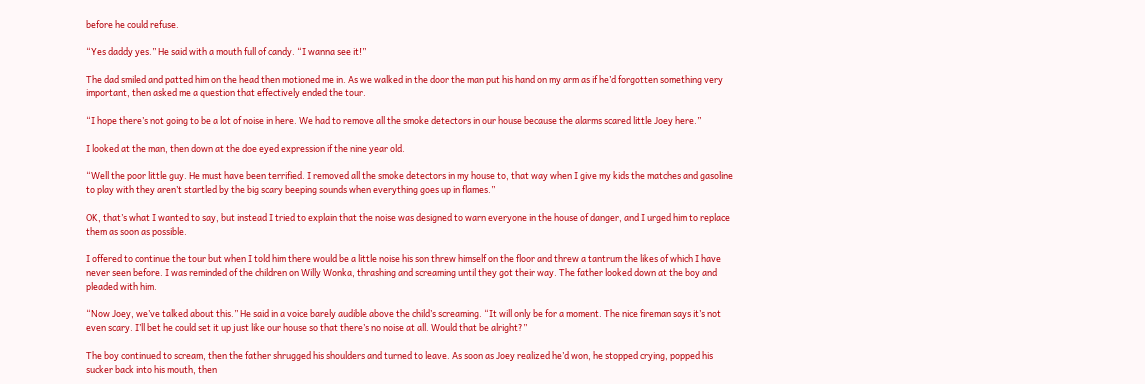before he could refuse.

“Yes daddy yes.” He said with a mouth full of candy. “I wanna see it!”

The dad smiled and patted him on the head then motioned me in. As we walked in the door the man put his hand on my arm as if he’d forgotten something very important, then asked me a question that effectively ended the tour.

“I hope there’s not going to be a lot of noise in here. We had to remove all the smoke detectors in our house because the alarms scared little Joey here.”

I looked at the man, then down at the doe eyed expression if the nine year old.

“Well the poor little guy. He must have been terrified. I removed all the smoke detectors in my house to, that way when I give my kids the matches and gasoline to play with they aren’t startled by the big scary beeping sounds when everything goes up in flames.”

OK, that’s what I wanted to say, but instead I tried to explain that the noise was designed to warn everyone in the house of danger, and I urged him to replace them as soon as possible.

I offered to continue the tour but when I told him there would be a little noise his son threw himself on the floor and threw a tantrum the likes of which I have never seen before. I was reminded of the children on Willy Wonka, thrashing and screaming until they got their way. The father looked down at the boy and pleaded with him.

“Now Joey, we’ve talked about this.” He said in a voice barely audible above the child’s screaming. “It will only be for a moment. The nice fireman says it’s not even scary. I’ll bet he could set it up just like our house so that there’s no noise at all. Would that be alright?”

The boy continued to scream, then the father shrugged his shoulders and turned to leave. As soon as Joey realized he’d won, he stopped crying, popped his sucker back into his mouth, then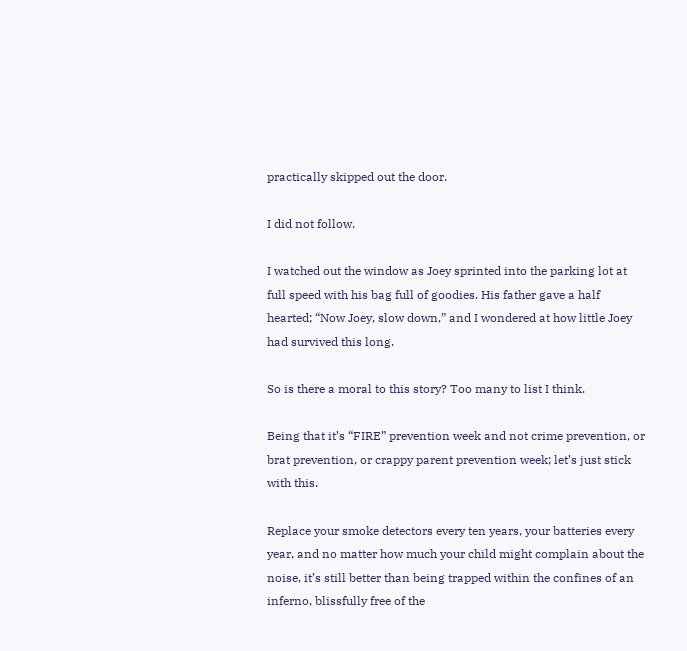practically skipped out the door.

I did not follow.

I watched out the window as Joey sprinted into the parking lot at full speed with his bag full of goodies. His father gave a half hearted; “Now Joey, slow down,” and I wondered at how little Joey had survived this long.

So is there a moral to this story? Too many to list I think.

Being that it’s “FIRE” prevention week and not crime prevention, or brat prevention, or crappy parent prevention week; let’s just stick with this.

Replace your smoke detectors every ten years, your batteries every year, and no matter how much your child might complain about the noise, it’s still better than being trapped within the confines of an inferno, blissfully free of the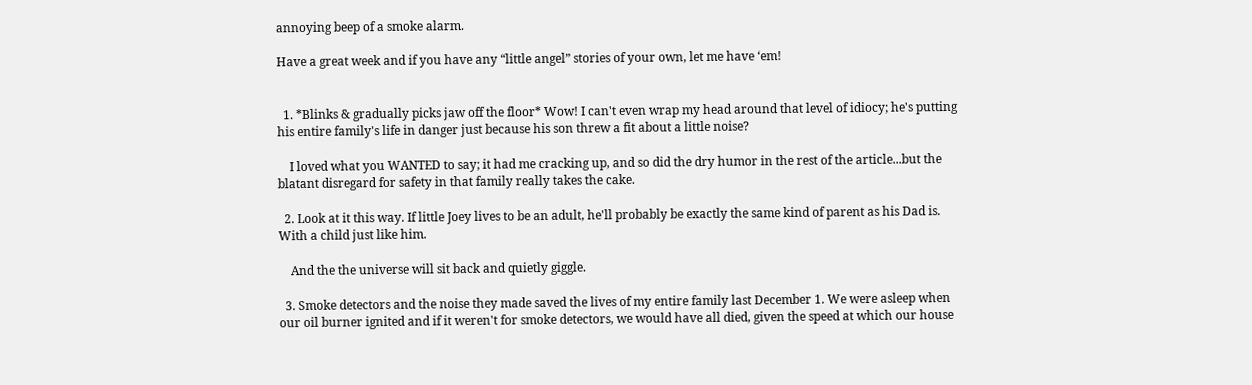annoying beep of a smoke alarm.

Have a great week and if you have any “little angel” stories of your own, let me have ‘em!


  1. *Blinks & gradually picks jaw off the floor* Wow! I can't even wrap my head around that level of idiocy; he's putting his entire family's life in danger just because his son threw a fit about a little noise?

    I loved what you WANTED to say; it had me cracking up, and so did the dry humor in the rest of the article...but the blatant disregard for safety in that family really takes the cake.

  2. Look at it this way. If little Joey lives to be an adult, he'll probably be exactly the same kind of parent as his Dad is. With a child just like him.

    And the the universe will sit back and quietly giggle.

  3. Smoke detectors and the noise they made saved the lives of my entire family last December 1. We were asleep when our oil burner ignited and if it weren't for smoke detectors, we would have all died, given the speed at which our house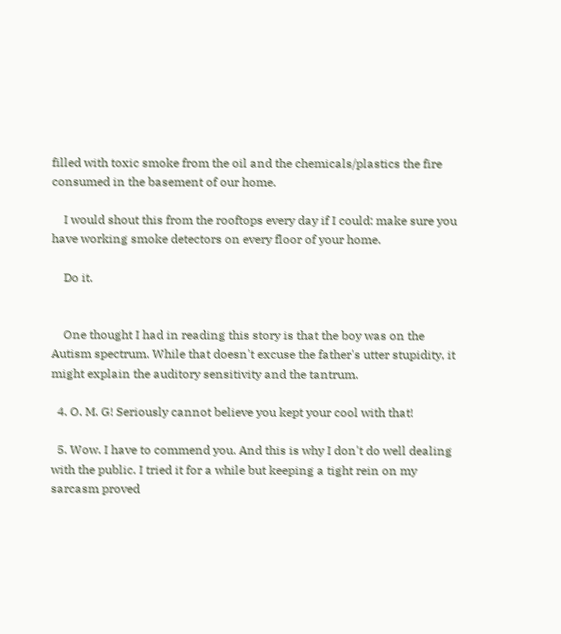filled with toxic smoke from the oil and the chemicals/plastics the fire consumed in the basement of our home.

    I would shout this from the rooftops every day if I could: make sure you have working smoke detectors on every floor of your home.

    Do it.


    One thought I had in reading this story is that the boy was on the Autism spectrum. While that doesn't excuse the father's utter stupidity, it might explain the auditory sensitivity and the tantrum.

  4. O. M. G! Seriously cannot believe you kept your cool with that!

  5. Wow. I have to commend you. And this is why I don't do well dealing with the public. I tried it for a while but keeping a tight rein on my sarcasm proved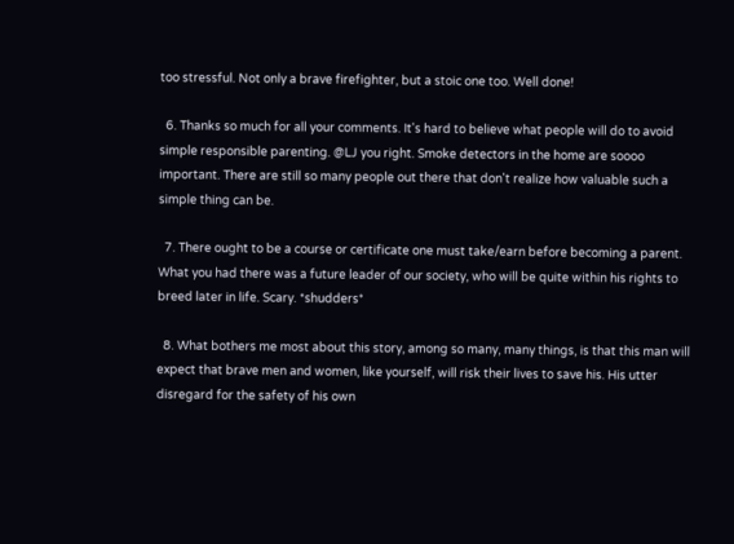too stressful. Not only a brave firefighter, but a stoic one too. Well done!

  6. Thanks so much for all your comments. It's hard to believe what people will do to avoid simple responsible parenting. @LJ you right. Smoke detectors in the home are soooo important. There are still so many people out there that don't realize how valuable such a simple thing can be.

  7. There ought to be a course or certificate one must take/earn before becoming a parent. What you had there was a future leader of our society, who will be quite within his rights to breed later in life. Scary. *shudders*

  8. What bothers me most about this story, among so many, many things, is that this man will expect that brave men and women, like yourself, will risk their lives to save his. His utter disregard for the safety of his own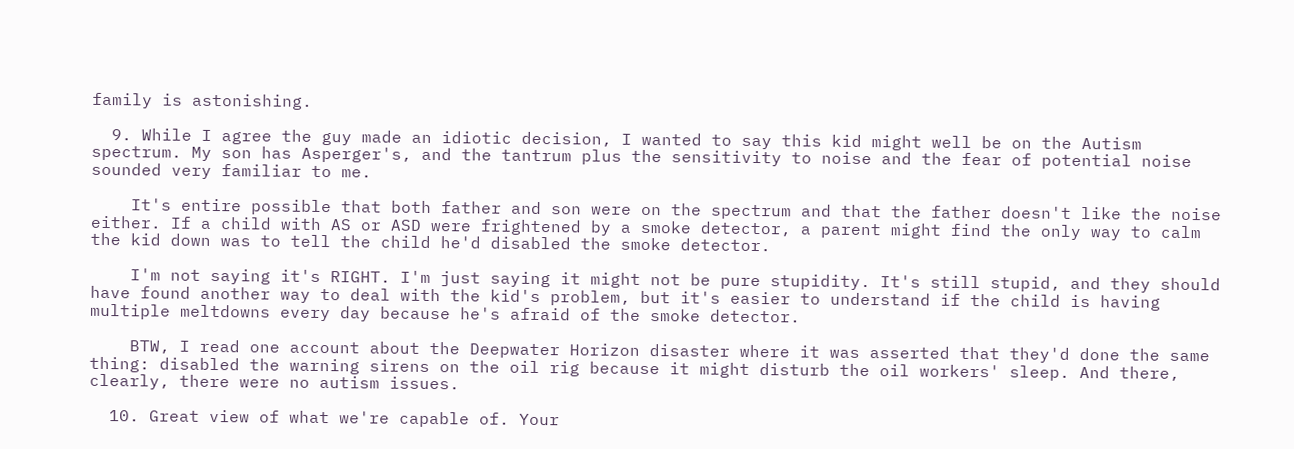family is astonishing.

  9. While I agree the guy made an idiotic decision, I wanted to say this kid might well be on the Autism spectrum. My son has Asperger's, and the tantrum plus the sensitivity to noise and the fear of potential noise sounded very familiar to me.

    It's entire possible that both father and son were on the spectrum and that the father doesn't like the noise either. If a child with AS or ASD were frightened by a smoke detector, a parent might find the only way to calm the kid down was to tell the child he'd disabled the smoke detector.

    I'm not saying it's RIGHT. I'm just saying it might not be pure stupidity. It's still stupid, and they should have found another way to deal with the kid's problem, but it's easier to understand if the child is having multiple meltdowns every day because he's afraid of the smoke detector.

    BTW, I read one account about the Deepwater Horizon disaster where it was asserted that they'd done the same thing: disabled the warning sirens on the oil rig because it might disturb the oil workers' sleep. And there, clearly, there were no autism issues.

  10. Great view of what we're capable of. Your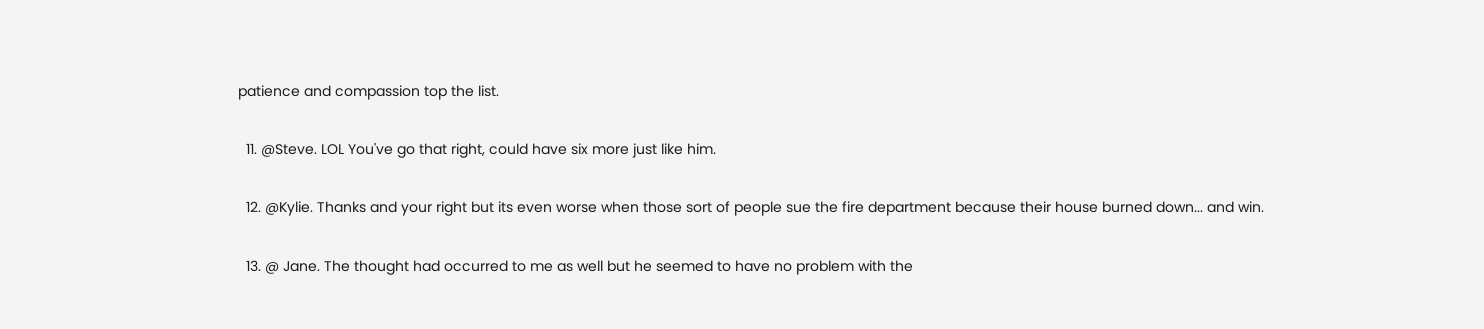patience and compassion top the list.

  11. @Steve. LOL You've go that right, could have six more just like him.

  12. @Kylie. Thanks and your right but its even worse when those sort of people sue the fire department because their house burned down... and win.

  13. @ Jane. The thought had occurred to me as well but he seemed to have no problem with the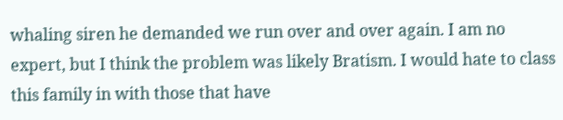whaling siren he demanded we run over and over again. I am no expert, but I think the problem was likely Bratism. I would hate to class this family in with those that have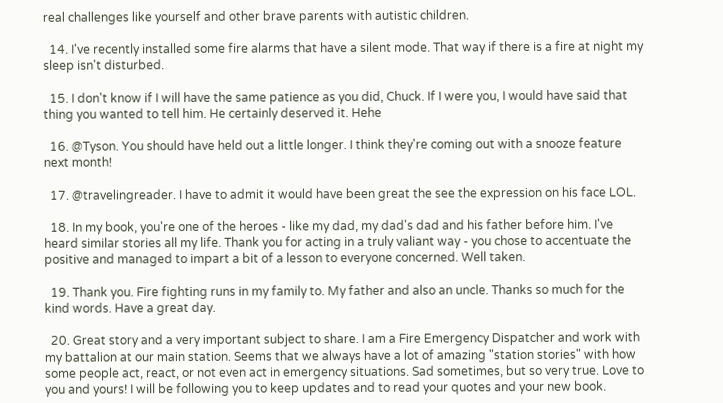real challenges like yourself and other brave parents with autistic children.

  14. I've recently installed some fire alarms that have a silent mode. That way if there is a fire at night my sleep isn't disturbed.

  15. I don't know if I will have the same patience as you did, Chuck. If I were you, I would have said that thing you wanted to tell him. He certainly deserved it. Hehe

  16. @Tyson. You should have held out a little longer. I think they're coming out with a snooze feature next month!

  17. @travelingreader. I have to admit it would have been great the see the expression on his face LOL.

  18. In my book, you're one of the heroes - like my dad, my dad's dad and his father before him. I've heard similar stories all my life. Thank you for acting in a truly valiant way - you chose to accentuate the positive and managed to impart a bit of a lesson to everyone concerned. Well taken.

  19. Thank you. Fire fighting runs in my family to. My father and also an uncle. Thanks so much for the kind words. Have a great day.

  20. Great story and a very important subject to share. I am a Fire Emergency Dispatcher and work with my battalion at our main station. Seems that we always have a lot of amazing "station stories" with how some people act, react, or not even act in emergency situations. Sad sometimes, but so very true. Love to you and yours! I will be following you to keep updates and to read your quotes and your new book.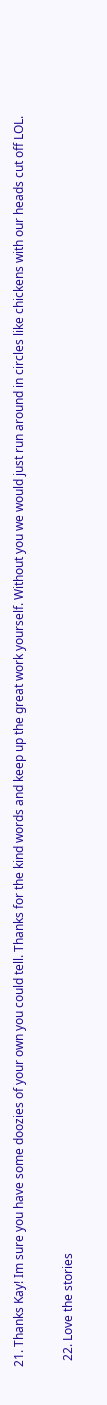21. Thanks Kay! Im sure you have some doozies of your own you could tell. Thanks for the kind words and keep up the great work yourself. Without you we would just run around in circles like chickens with our heads cut off LOL.

  22. Love the stories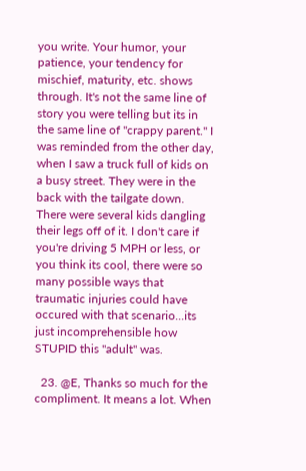you write. Your humor, your patience, your tendency for mischief, maturity, etc. shows through. It's not the same line of story you were telling but its in the same line of "crappy parent." I was reminded from the other day, when I saw a truck full of kids on a busy street. They were in the back with the tailgate down. There were several kids dangling their legs off of it. I don't care if you're driving 5 MPH or less, or you think its cool, there were so many possible ways that traumatic injuries could have occured with that scenario...its just incomprehensible how STUPID this "adult" was.

  23. @E, Thanks so much for the compliment. It means a lot. When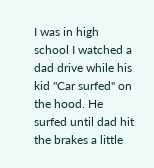I was in high school I watched a dad drive while his kid "Car surfed" on the hood. He surfed until dad hit the brakes a little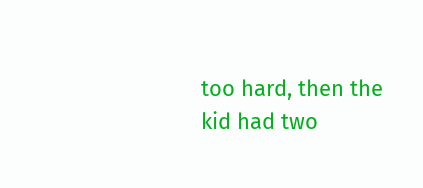too hard, then the kid had two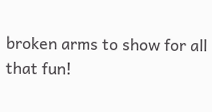broken arms to show for all that fun!